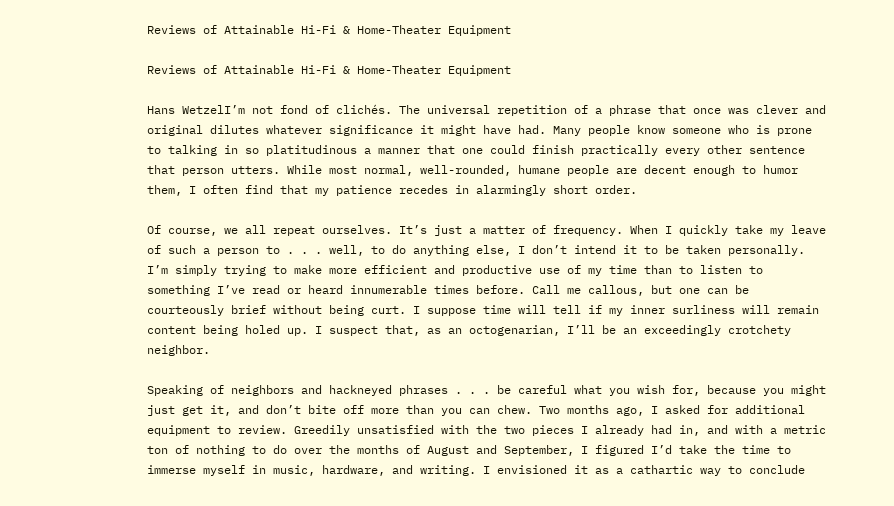Reviews of Attainable Hi-Fi & Home-Theater Equipment

Reviews of Attainable Hi-Fi & Home-Theater Equipment

Hans WetzelI’m not fond of clichés. The universal repetition of a phrase that once was clever and original dilutes whatever significance it might have had. Many people know someone who is prone to talking in so platitudinous a manner that one could finish practically every other sentence that person utters. While most normal, well-rounded, humane people are decent enough to humor them, I often find that my patience recedes in alarmingly short order.

Of course, we all repeat ourselves. It’s just a matter of frequency. When I quickly take my leave of such a person to . . . well, to do anything else, I don’t intend it to be taken personally. I’m simply trying to make more efficient and productive use of my time than to listen to something I’ve read or heard innumerable times before. Call me callous, but one can be courteously brief without being curt. I suppose time will tell if my inner surliness will remain content being holed up. I suspect that, as an octogenarian, I’ll be an exceedingly crotchety neighbor.

Speaking of neighbors and hackneyed phrases . . . be careful what you wish for, because you might just get it, and don’t bite off more than you can chew. Two months ago, I asked for additional equipment to review. Greedily unsatisfied with the two pieces I already had in, and with a metric ton of nothing to do over the months of August and September, I figured I’d take the time to immerse myself in music, hardware, and writing. I envisioned it as a cathartic way to conclude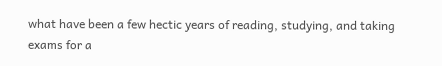what have been a few hectic years of reading, studying, and taking exams for a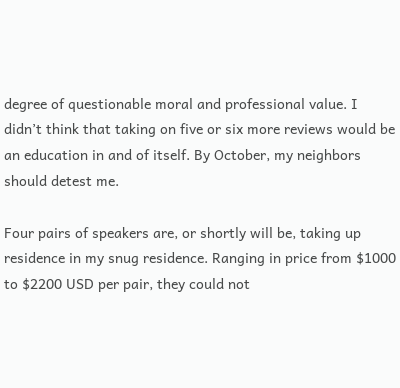degree of questionable moral and professional value. I didn’t think that taking on five or six more reviews would be an education in and of itself. By October, my neighbors should detest me.

Four pairs of speakers are, or shortly will be, taking up residence in my snug residence. Ranging in price from $1000 to $2200 USD per pair, they could not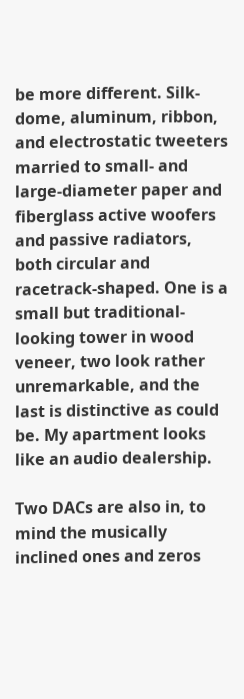be more different. Silk-dome, aluminum, ribbon, and electrostatic tweeters married to small- and large-diameter paper and fiberglass active woofers and passive radiators, both circular and racetrack-shaped. One is a small but traditional-looking tower in wood veneer, two look rather unremarkable, and the last is distinctive as could be. My apartment looks like an audio dealership.

Two DACs are also in, to mind the musically inclined ones and zeros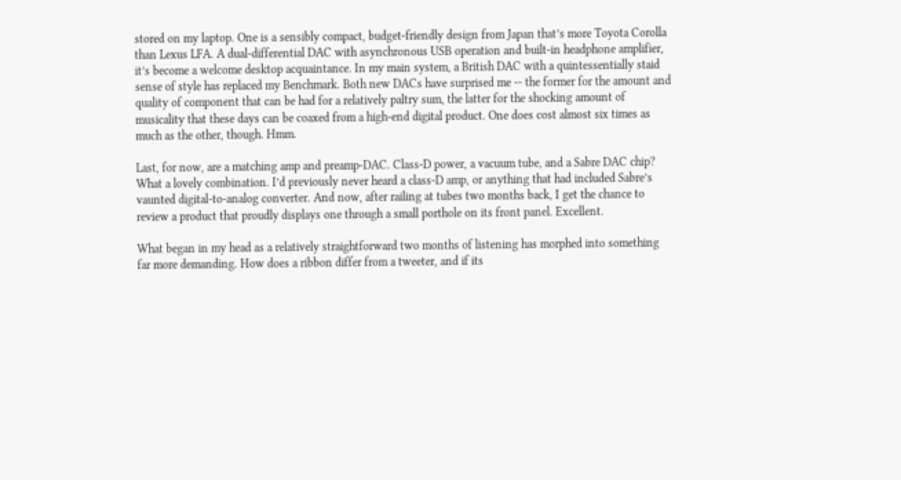stored on my laptop. One is a sensibly compact, budget-friendly design from Japan that’s more Toyota Corolla than Lexus LFA. A dual-differential DAC with asynchronous USB operation and built-in headphone amplifier, it’s become a welcome desktop acquaintance. In my main system, a British DAC with a quintessentially staid sense of style has replaced my Benchmark. Both new DACs have surprised me -- the former for the amount and quality of component that can be had for a relatively paltry sum, the latter for the shocking amount of musicality that these days can be coaxed from a high-end digital product. One does cost almost six times as much as the other, though. Hmm.

Last, for now, are a matching amp and preamp-DAC. Class-D power, a vacuum tube, and a Sabre DAC chip? What a lovely combination. I’d previously never heard a class-D amp, or anything that had included Sabre’s vaunted digital-to-analog converter. And now, after railing at tubes two months back, I get the chance to review a product that proudly displays one through a small porthole on its front panel. Excellent.

What began in my head as a relatively straightforward two months of listening has morphed into something far more demanding. How does a ribbon differ from a tweeter, and if its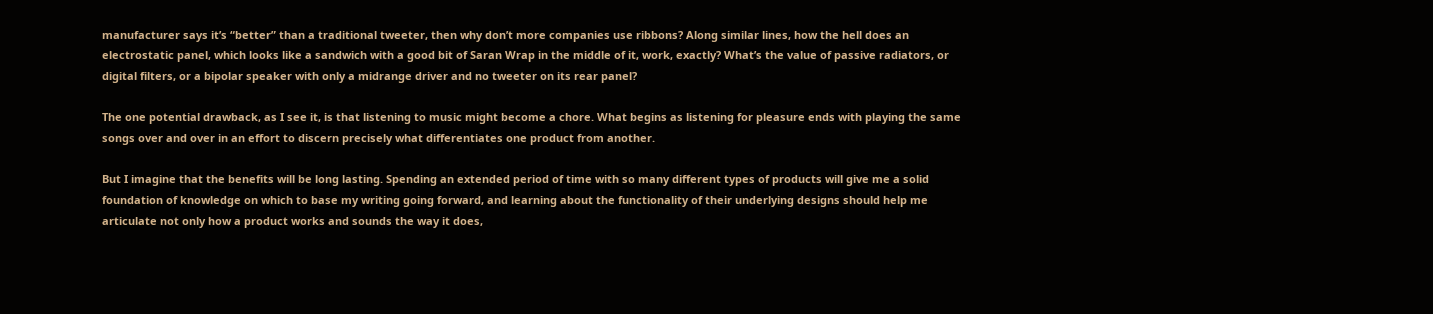manufacturer says it’s “better” than a traditional tweeter, then why don’t more companies use ribbons? Along similar lines, how the hell does an electrostatic panel, which looks like a sandwich with a good bit of Saran Wrap in the middle of it, work, exactly? What’s the value of passive radiators, or digital filters, or a bipolar speaker with only a midrange driver and no tweeter on its rear panel?

The one potential drawback, as I see it, is that listening to music might become a chore. What begins as listening for pleasure ends with playing the same songs over and over in an effort to discern precisely what differentiates one product from another.

But I imagine that the benefits will be long lasting. Spending an extended period of time with so many different types of products will give me a solid foundation of knowledge on which to base my writing going forward, and learning about the functionality of their underlying designs should help me articulate not only how a product works and sounds the way it does,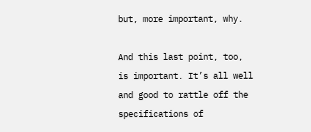but, more important, why.

And this last point, too, is important. It’s all well and good to rattle off the specifications of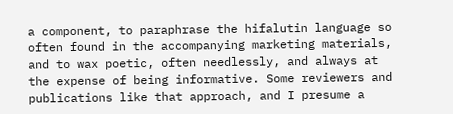a component, to paraphrase the hifalutin language so often found in the accompanying marketing materials, and to wax poetic, often needlessly, and always at the expense of being informative. Some reviewers and publications like that approach, and I presume a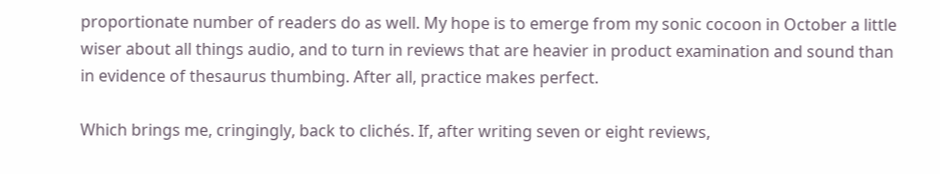proportionate number of readers do as well. My hope is to emerge from my sonic cocoon in October a little wiser about all things audio, and to turn in reviews that are heavier in product examination and sound than in evidence of thesaurus thumbing. After all, practice makes perfect.

Which brings me, cringingly, back to clichés. If, after writing seven or eight reviews,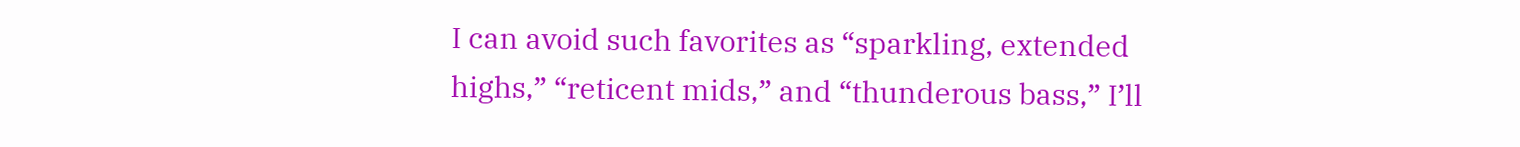I can avoid such favorites as “sparkling, extended highs,” “reticent mids,” and “thunderous bass,” I’ll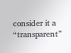consider it a “transparent”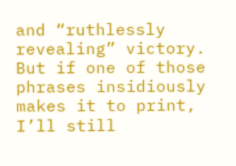and “ruthlessly revealing” victory. But if one of those phrases insidiously makes it to print, I’ll still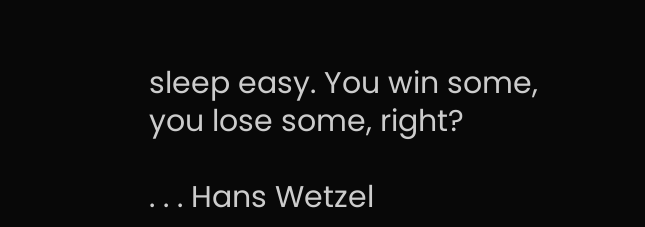sleep easy. You win some, you lose some, right?

. . . Hans Wetzel